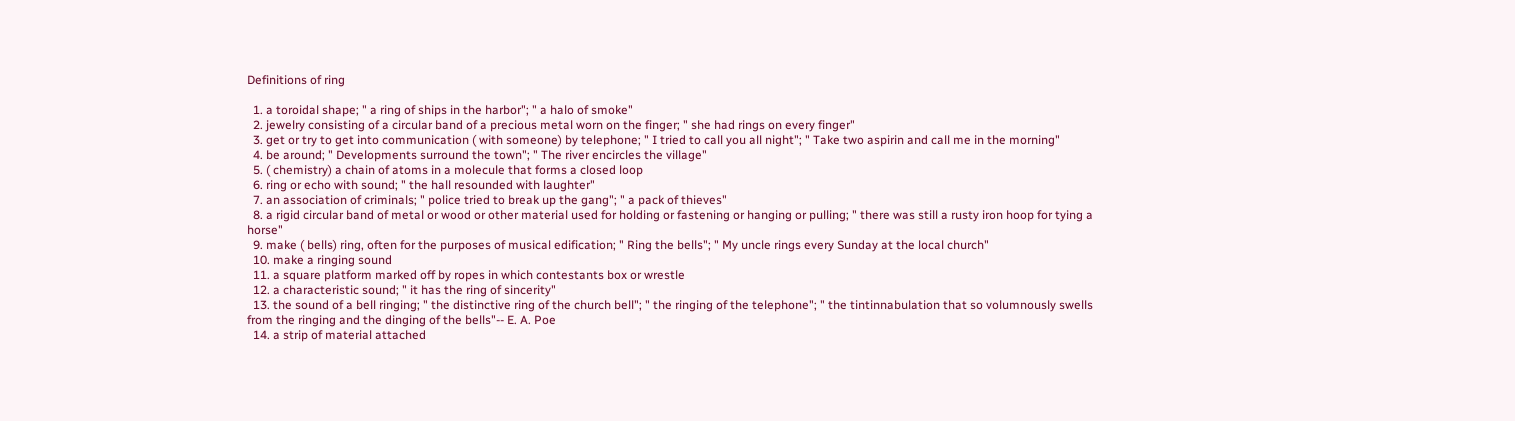Definitions of ring

  1. a toroidal shape; " a ring of ships in the harbor"; " a halo of smoke"
  2. jewelry consisting of a circular band of a precious metal worn on the finger; " she had rings on every finger"
  3. get or try to get into communication ( with someone) by telephone; " I tried to call you all night"; " Take two aspirin and call me in the morning"
  4. be around; " Developments surround the town"; " The river encircles the village"
  5. ( chemistry) a chain of atoms in a molecule that forms a closed loop
  6. ring or echo with sound; " the hall resounded with laughter"
  7. an association of criminals; " police tried to break up the gang"; " a pack of thieves"
  8. a rigid circular band of metal or wood or other material used for holding or fastening or hanging or pulling; " there was still a rusty iron hoop for tying a horse"
  9. make ( bells) ring, often for the purposes of musical edification; " Ring the bells"; " My uncle rings every Sunday at the local church"
  10. make a ringing sound
  11. a square platform marked off by ropes in which contestants box or wrestle
  12. a characteristic sound; " it has the ring of sincerity"
  13. the sound of a bell ringing; " the distinctive ring of the church bell"; " the ringing of the telephone"; " the tintinnabulation that so volumnously swells from the ringing and the dinging of the bells"-- E. A. Poe
  14. a strip of material attached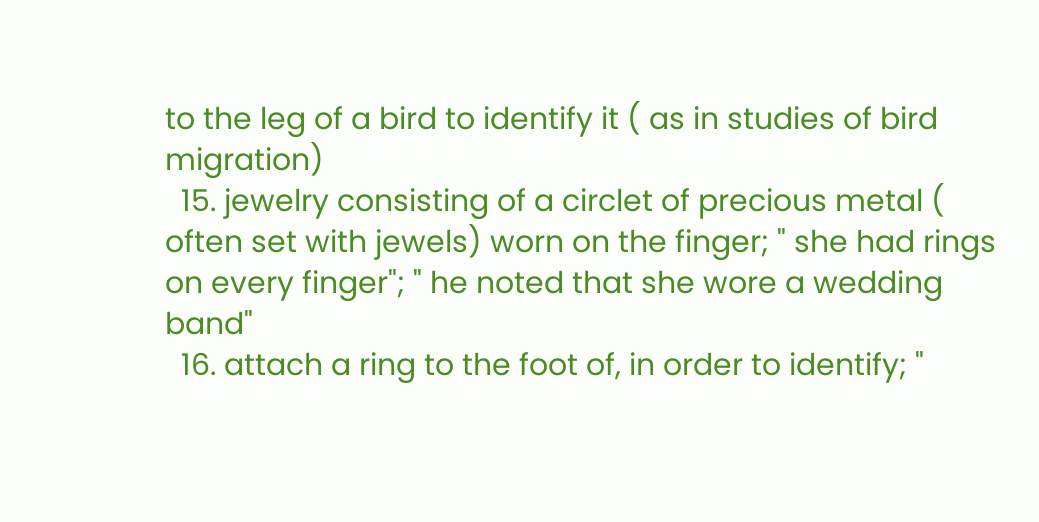to the leg of a bird to identify it ( as in studies of bird migration)
  15. jewelry consisting of a circlet of precious metal ( often set with jewels) worn on the finger; " she had rings on every finger"; " he noted that she wore a wedding band"
  16. attach a ring to the foot of, in order to identify; "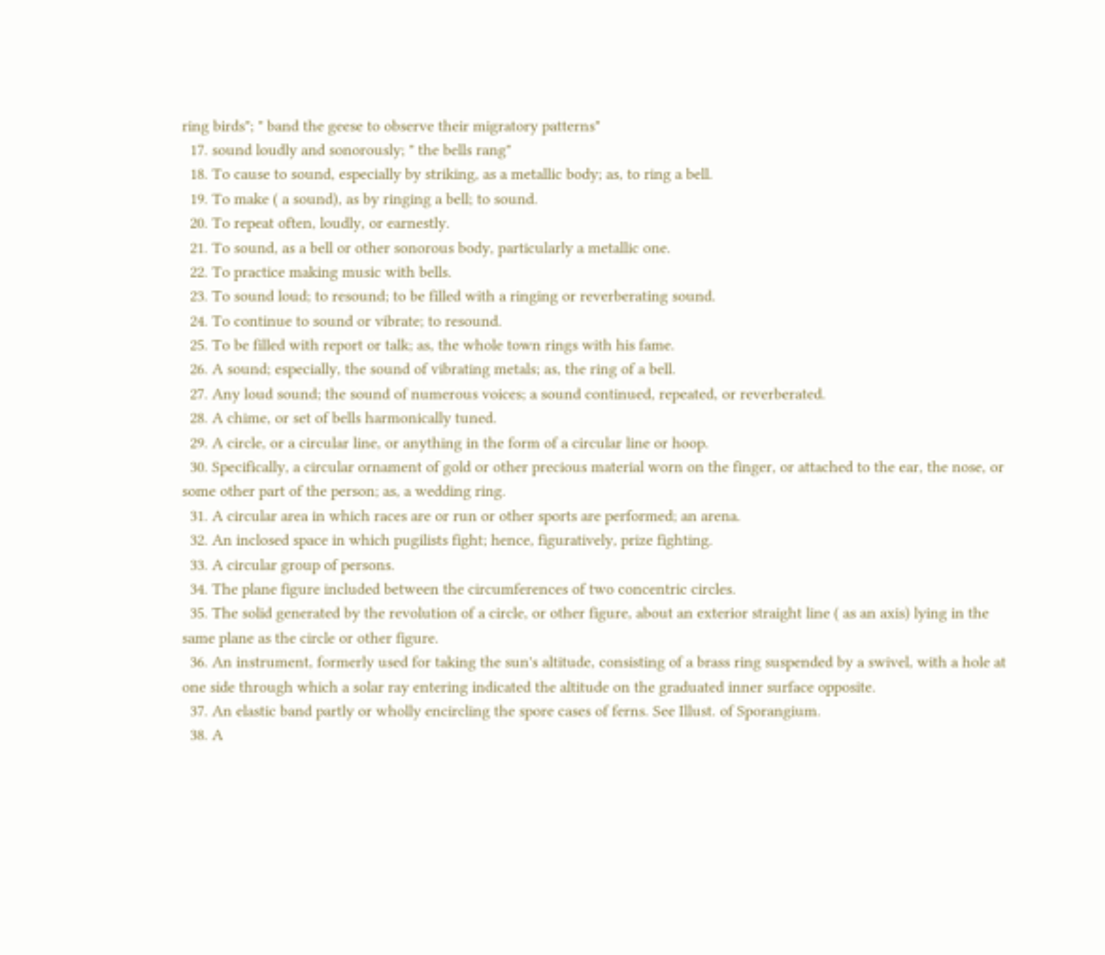ring birds"; " band the geese to observe their migratory patterns"
  17. sound loudly and sonorously; " the bells rang"
  18. To cause to sound, especially by striking, as a metallic body; as, to ring a bell.
  19. To make ( a sound), as by ringing a bell; to sound.
  20. To repeat often, loudly, or earnestly.
  21. To sound, as a bell or other sonorous body, particularly a metallic one.
  22. To practice making music with bells.
  23. To sound loud; to resound; to be filled with a ringing or reverberating sound.
  24. To continue to sound or vibrate; to resound.
  25. To be filled with report or talk; as, the whole town rings with his fame.
  26. A sound; especially, the sound of vibrating metals; as, the ring of a bell.
  27. Any loud sound; the sound of numerous voices; a sound continued, repeated, or reverberated.
  28. A chime, or set of bells harmonically tuned.
  29. A circle, or a circular line, or anything in the form of a circular line or hoop.
  30. Specifically, a circular ornament of gold or other precious material worn on the finger, or attached to the ear, the nose, or some other part of the person; as, a wedding ring.
  31. A circular area in which races are or run or other sports are performed; an arena.
  32. An inclosed space in which pugilists fight; hence, figuratively, prize fighting.
  33. A circular group of persons.
  34. The plane figure included between the circumferences of two concentric circles.
  35. The solid generated by the revolution of a circle, or other figure, about an exterior straight line ( as an axis) lying in the same plane as the circle or other figure.
  36. An instrument, formerly used for taking the sun's altitude, consisting of a brass ring suspended by a swivel, with a hole at one side through which a solar ray entering indicated the altitude on the graduated inner surface opposite.
  37. An elastic band partly or wholly encircling the spore cases of ferns. See Illust. of Sporangium.
  38. A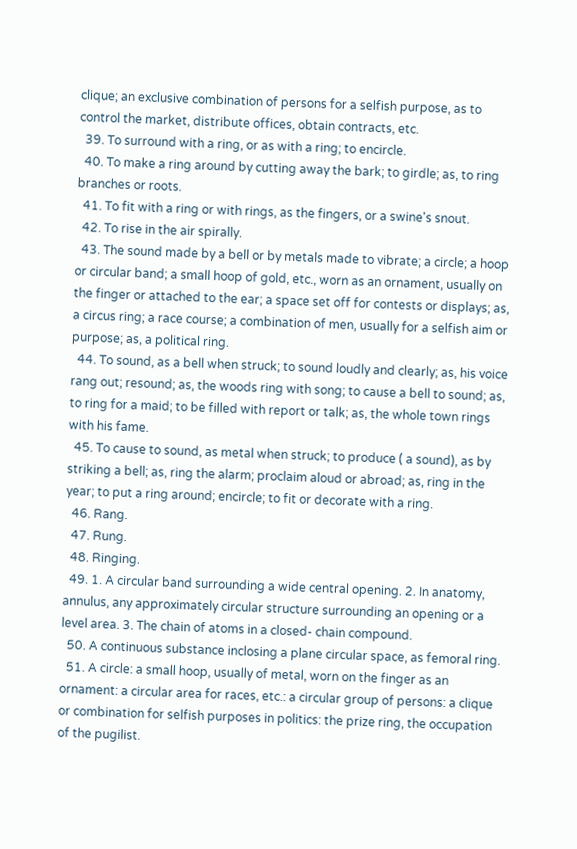clique; an exclusive combination of persons for a selfish purpose, as to control the market, distribute offices, obtain contracts, etc.
  39. To surround with a ring, or as with a ring; to encircle.
  40. To make a ring around by cutting away the bark; to girdle; as, to ring branches or roots.
  41. To fit with a ring or with rings, as the fingers, or a swine's snout.
  42. To rise in the air spirally.
  43. The sound made by a bell or by metals made to vibrate; a circle; a hoop or circular band; a small hoop of gold, etc., worn as an ornament, usually on the finger or attached to the ear; a space set off for contests or displays; as, a circus ring; a race course; a combination of men, usually for a selfish aim or purpose; as, a political ring.
  44. To sound, as a bell when struck; to sound loudly and clearly; as, his voice rang out; resound; as, the woods ring with song; to cause a bell to sound; as, to ring for a maid; to be filled with report or talk; as, the whole town rings with his fame.
  45. To cause to sound, as metal when struck; to produce ( a sound), as by striking a bell; as, ring the alarm; proclaim aloud or abroad; as, ring in the year; to put a ring around; encircle; to fit or decorate with a ring.
  46. Rang.
  47. Rung.
  48. Ringing.
  49. 1. A circular band surrounding a wide central opening. 2. In anatomy, annulus, any approximately circular structure surrounding an opening or a level area. 3. The chain of atoms in a closed- chain compound.
  50. A continuous substance inclosing a plane circular space, as femoral ring.
  51. A circle: a small hoop, usually of metal, worn on the finger as an ornament: a circular area for races, etc.: a circular group of persons: a clique or combination for selfish purposes in politics: the prize ring, the occupation of the pugilist.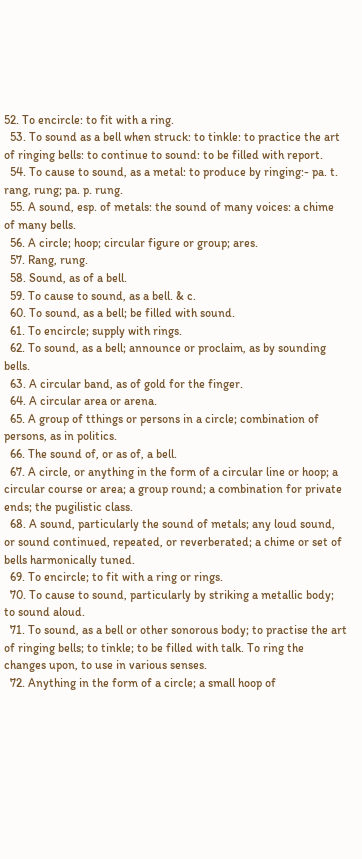52. To encircle: to fit with a ring.
  53. To sound as a bell when struck: to tinkle: to practice the art of ringing bells: to continue to sound: to be filled with report.
  54. To cause to sound, as a metal: to produce by ringing:- pa. t. rang, rung; pa. p. rung.
  55. A sound, esp. of metals: the sound of many voices: a chime of many bells.
  56. A circle; hoop; circular figure or group; ares.
  57. Rang, rung.
  58. Sound, as of a bell.
  59. To cause to sound, as a bell. & c.
  60. To sound, as a bell; be filled with sound.
  61. To encircle; supply with rings.
  62. To sound, as a bell; announce or proclaim, as by sounding bells.
  63. A circular band, as of gold for the finger.
  64. A circular area or arena.
  65. A group of tthings or persons in a circle; combination of persons, as in politics.
  66. The sound of, or as of, a bell.
  67. A circle, or anything in the form of a circular line or hoop; a circular course or area; a group round; a combination for private ends; the pugilistic class.
  68. A sound, particularly the sound of metals; any loud sound, or sound continued, repeated, or reverberated; a chime or set of bells harmonically tuned.
  69. To encircle; to fit with a ring or rings.
  70. To cause to sound, particularly by striking a metallic body; to sound aloud.
  71. To sound, as a bell or other sonorous body; to practise the art of ringing bells; to tinkle; to be filled with talk. To ring the changes upon, to use in various senses.
  72. Anything in the form of a circle; a small hoop of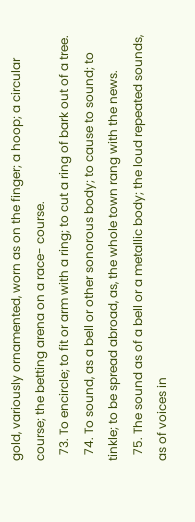gold, variously ornamented, worn as on the finger; a hoop; a circular course; the betting arena on a race- course.
  73. To encircle; to fit or arm with a ring; to cut a ring of bark out of a tree.
  74. To sound, as a bell or other sonorous body; to cause to sound; to tinkle; to be spread abroad, as, the whole town rang with the news.
  75. The sound as of a bell or a metallic body; the loud repeated sounds, as of voices in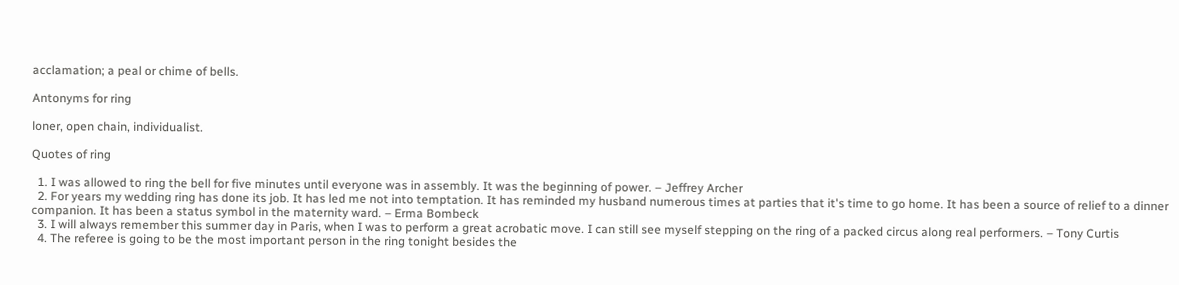acclamation; a peal or chime of bells.

Antonyms for ring

loner, open chain, individualist.

Quotes of ring

  1. I was allowed to ring the bell for five minutes until everyone was in assembly. It was the beginning of power. – Jeffrey Archer
  2. For years my wedding ring has done its job. It has led me not into temptation. It has reminded my husband numerous times at parties that it's time to go home. It has been a source of relief to a dinner companion. It has been a status symbol in the maternity ward. – Erma Bombeck
  3. I will always remember this summer day in Paris, when I was to perform a great acrobatic move. I can still see myself stepping on the ring of a packed circus along real performers. – Tony Curtis
  4. The referee is going to be the most important person in the ring tonight besides the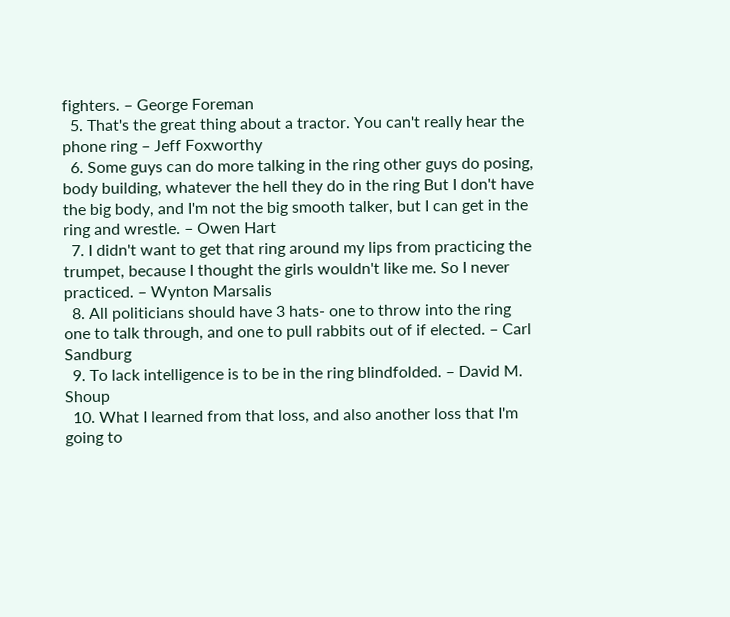fighters. – George Foreman
  5. That's the great thing about a tractor. You can't really hear the phone ring – Jeff Foxworthy
  6. Some guys can do more talking in the ring other guys do posing, body building, whatever the hell they do in the ring But I don't have the big body, and I'm not the big smooth talker, but I can get in the ring and wrestle. – Owen Hart
  7. I didn't want to get that ring around my lips from practicing the trumpet, because I thought the girls wouldn't like me. So I never practiced. – Wynton Marsalis
  8. All politicians should have 3 hats- one to throw into the ring one to talk through, and one to pull rabbits out of if elected. – Carl Sandburg
  9. To lack intelligence is to be in the ring blindfolded. – David M. Shoup
  10. What I learned from that loss, and also another loss that I'm going to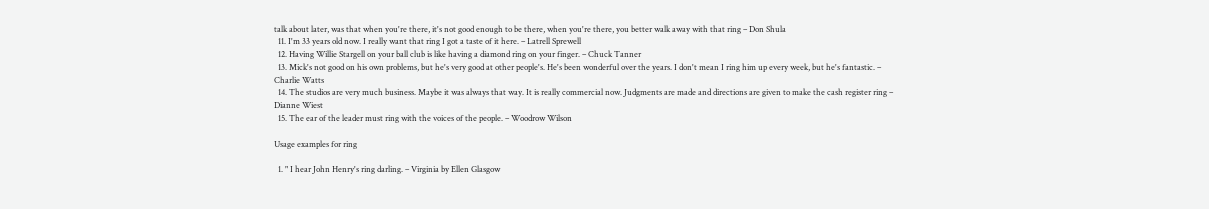talk about later, was that when you're there, it's not good enough to be there, when you're there, you better walk away with that ring – Don Shula
  11. I'm 33 years old now. I really want that ring I got a taste of it here. – Latrell Sprewell
  12. Having Willie Stargell on your ball club is like having a diamond ring on your finger. – Chuck Tanner
  13. Mick's not good on his own problems, but he's very good at other people's. He's been wonderful over the years. I don't mean I ring him up every week, but he's fantastic. – Charlie Watts
  14. The studios are very much business. Maybe it was always that way. It is really commercial now. Judgments are made and directions are given to make the cash register ring – Dianne Wiest
  15. The ear of the leader must ring with the voices of the people. – Woodrow Wilson

Usage examples for ring

  1. " I hear John Henry's ring darling. – Virginia by Ellen Glasgow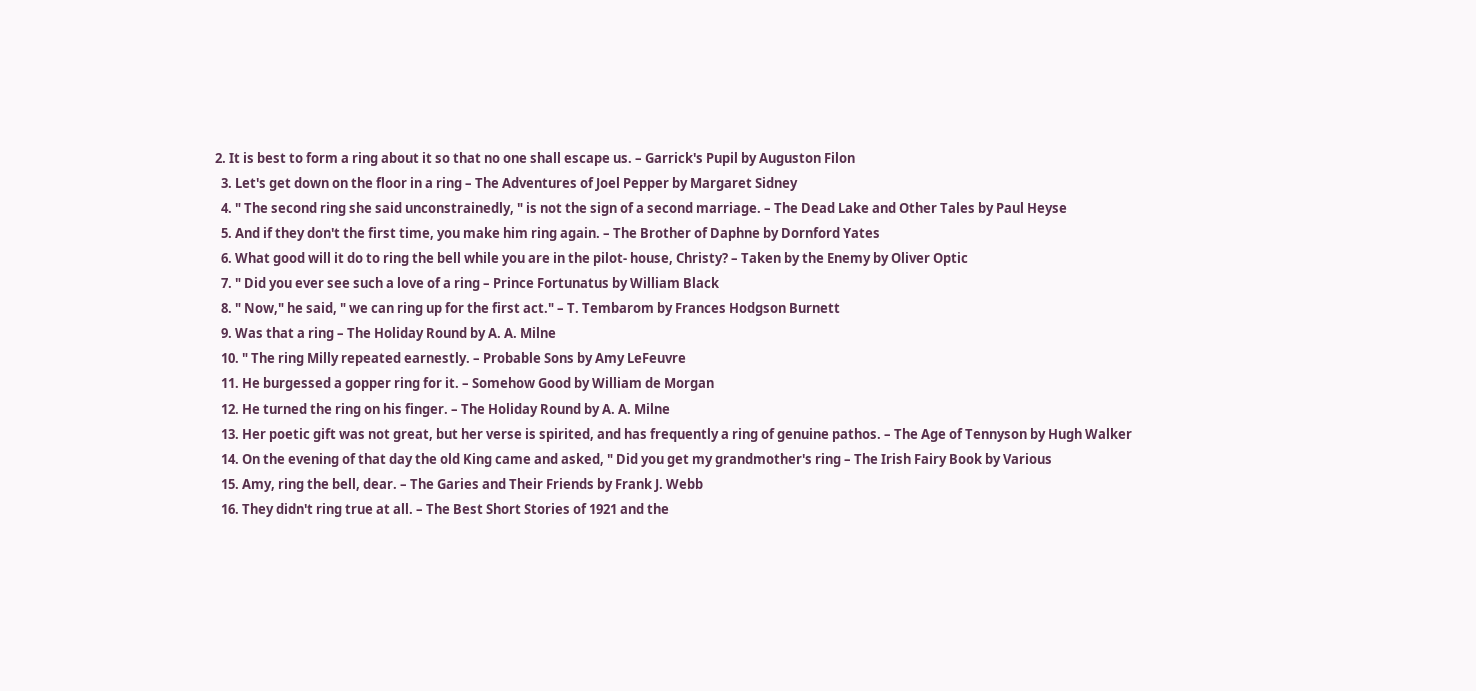2. It is best to form a ring about it so that no one shall escape us. – Garrick's Pupil by Auguston Filon
  3. Let's get down on the floor in a ring – The Adventures of Joel Pepper by Margaret Sidney
  4. " The second ring she said unconstrainedly, " is not the sign of a second marriage. – The Dead Lake and Other Tales by Paul Heyse
  5. And if they don't the first time, you make him ring again. – The Brother of Daphne by Dornford Yates
  6. What good will it do to ring the bell while you are in the pilot- house, Christy? – Taken by the Enemy by Oliver Optic
  7. " Did you ever see such a love of a ring – Prince Fortunatus by William Black
  8. " Now," he said, " we can ring up for the first act." – T. Tembarom by Frances Hodgson Burnett
  9. Was that a ring – The Holiday Round by A. A. Milne
  10. " The ring Milly repeated earnestly. – Probable Sons by Amy LeFeuvre
  11. He burgessed a gopper ring for it. – Somehow Good by William de Morgan
  12. He turned the ring on his finger. – The Holiday Round by A. A. Milne
  13. Her poetic gift was not great, but her verse is spirited, and has frequently a ring of genuine pathos. – The Age of Tennyson by Hugh Walker
  14. On the evening of that day the old King came and asked, " Did you get my grandmother's ring – The Irish Fairy Book by Various
  15. Amy, ring the bell, dear. – The Garies and Their Friends by Frank J. Webb
  16. They didn't ring true at all. – The Best Short Stories of 1921 and the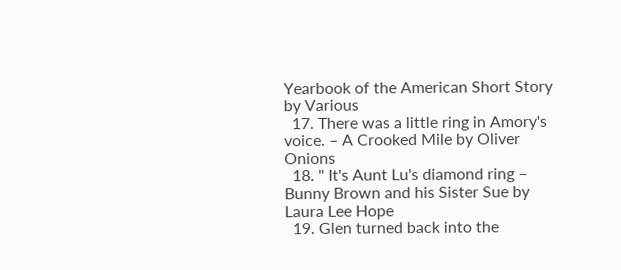Yearbook of the American Short Story by Various
  17. There was a little ring in Amory's voice. – A Crooked Mile by Oliver Onions
  18. " It's Aunt Lu's diamond ring – Bunny Brown and his Sister Sue by Laura Lee Hope
  19. Glen turned back into the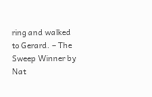ring and walked to Gerard. – The Sweep Winner by Nat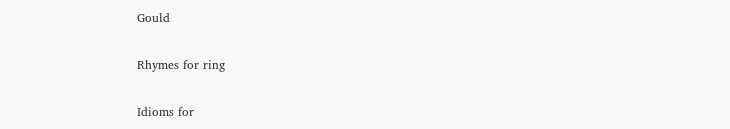Gould

Rhymes for ring

Idioms for